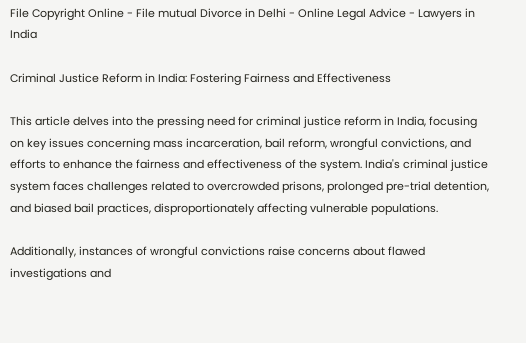File Copyright Online - File mutual Divorce in Delhi - Online Legal Advice - Lawyers in India

Criminal Justice Reform in India: Fostering Fairness and Effectiveness

This article delves into the pressing need for criminal justice reform in India, focusing on key issues concerning mass incarceration, bail reform, wrongful convictions, and efforts to enhance the fairness and effectiveness of the system. India's criminal justice system faces challenges related to overcrowded prisons, prolonged pre-trial detention, and biased bail practices, disproportionately affecting vulnerable populations.

Additionally, instances of wrongful convictions raise concerns about flawed investigations and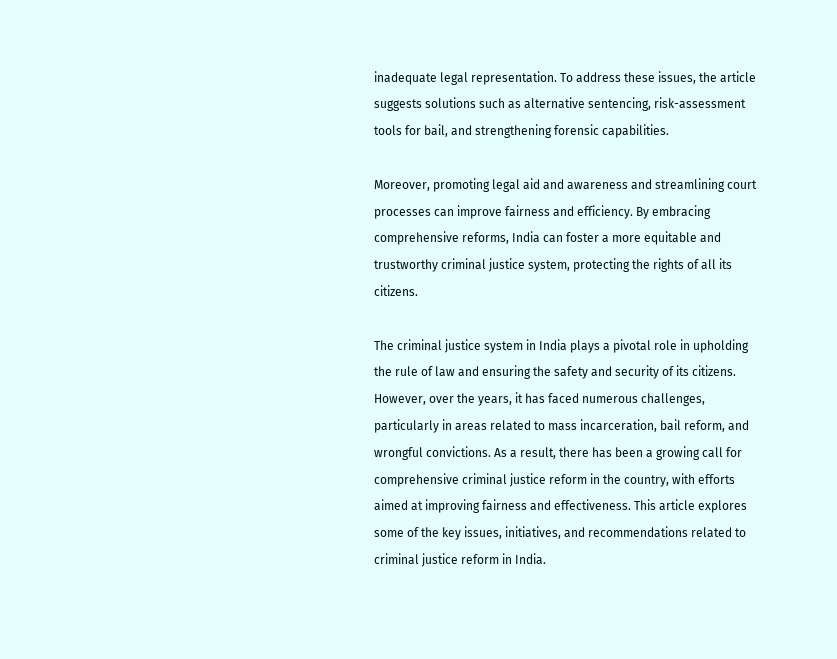inadequate legal representation. To address these issues, the article suggests solutions such as alternative sentencing, risk-assessment tools for bail, and strengthening forensic capabilities.

Moreover, promoting legal aid and awareness and streamlining court processes can improve fairness and efficiency. By embracing comprehensive reforms, India can foster a more equitable and trustworthy criminal justice system, protecting the rights of all its citizens.

The criminal justice system in India plays a pivotal role in upholding the rule of law and ensuring the safety and security of its citizens. However, over the years, it has faced numerous challenges, particularly in areas related to mass incarceration, bail reform, and wrongful convictions. As a result, there has been a growing call for comprehensive criminal justice reform in the country, with efforts aimed at improving fairness and effectiveness. This article explores some of the key issues, initiatives, and recommendations related to criminal justice reform in India.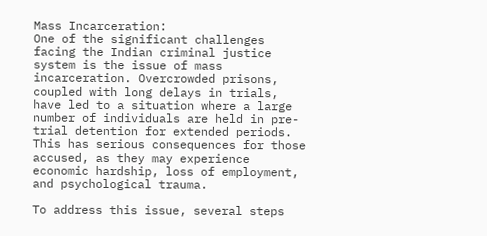Mass Incarceration:
One of the significant challenges facing the Indian criminal justice system is the issue of mass incarceration. Overcrowded prisons, coupled with long delays in trials, have led to a situation where a large number of individuals are held in pre-trial detention for extended periods. This has serious consequences for those accused, as they may experience economic hardship, loss of employment, and psychological trauma.

To address this issue, several steps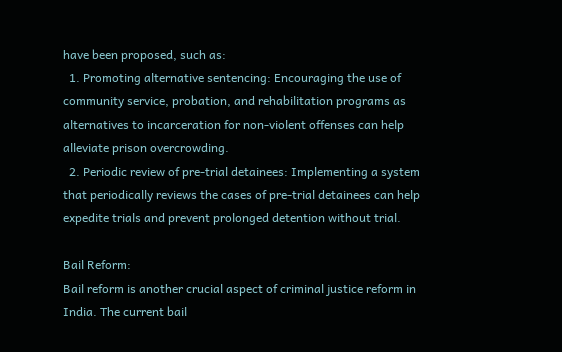have been proposed, such as:
  1. Promoting alternative sentencing: Encouraging the use of community service, probation, and rehabilitation programs as alternatives to incarceration for non-violent offenses can help alleviate prison overcrowding.
  2. Periodic review of pre-trial detainees: Implementing a system that periodically reviews the cases of pre-trial detainees can help expedite trials and prevent prolonged detention without trial.

Bail Reform:
Bail reform is another crucial aspect of criminal justice reform in India. The current bail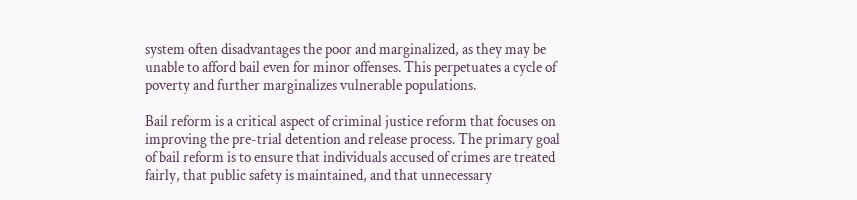system often disadvantages the poor and marginalized, as they may be unable to afford bail even for minor offenses. This perpetuates a cycle of poverty and further marginalizes vulnerable populations.

Bail reform is a critical aspect of criminal justice reform that focuses on improving the pre-trial detention and release process. The primary goal of bail reform is to ensure that individuals accused of crimes are treated fairly, that public safety is maintained, and that unnecessary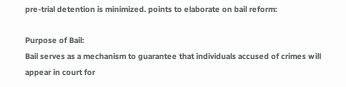pre-trial detention is minimized. points to elaborate on bail reform:

Purpose of Bail:
Bail serves as a mechanism to guarantee that individuals accused of crimes will appear in court for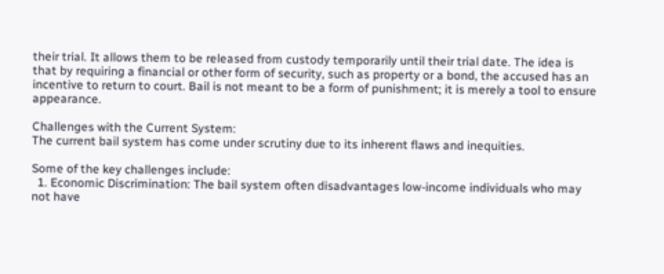their trial. It allows them to be released from custody temporarily until their trial date. The idea is that by requiring a financial or other form of security, such as property or a bond, the accused has an incentive to return to court. Bail is not meant to be a form of punishment; it is merely a tool to ensure appearance.

Challenges with the Current System:
The current bail system has come under scrutiny due to its inherent flaws and inequities.

Some of the key challenges include:
  1. Economic Discrimination: The bail system often disadvantages low-income individuals who may not have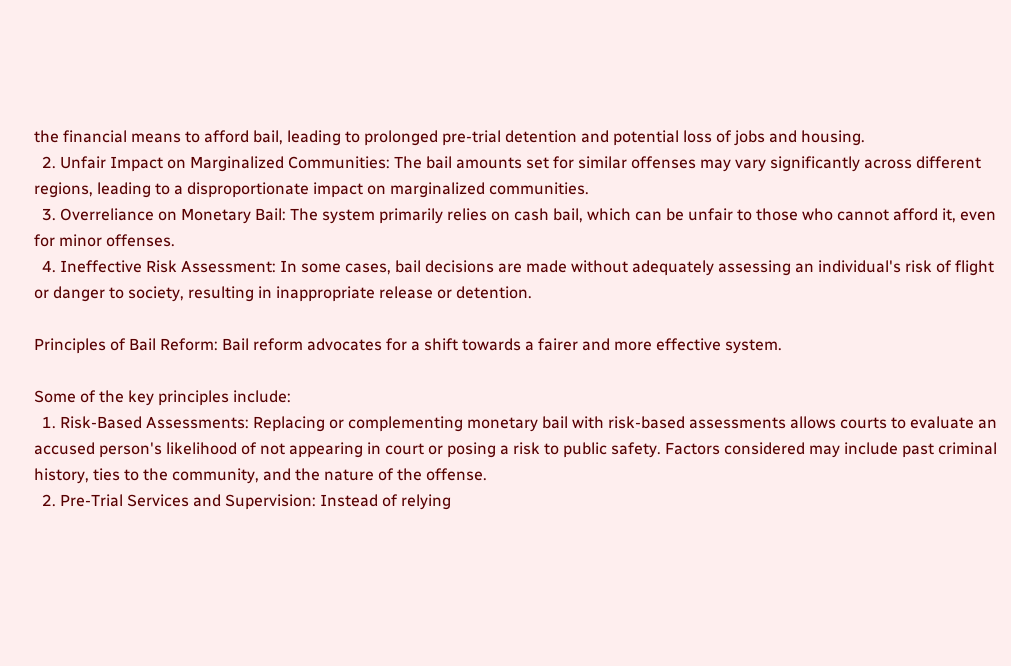the financial means to afford bail, leading to prolonged pre-trial detention and potential loss of jobs and housing.
  2. Unfair Impact on Marginalized Communities: The bail amounts set for similar offenses may vary significantly across different regions, leading to a disproportionate impact on marginalized communities.
  3. Overreliance on Monetary Bail: The system primarily relies on cash bail, which can be unfair to those who cannot afford it, even for minor offenses.
  4. Ineffective Risk Assessment: In some cases, bail decisions are made without adequately assessing an individual's risk of flight or danger to society, resulting in inappropriate release or detention.

Principles of Bail Reform: Bail reform advocates for a shift towards a fairer and more effective system.

Some of the key principles include:
  1. Risk-Based Assessments: Replacing or complementing monetary bail with risk-based assessments allows courts to evaluate an accused person's likelihood of not appearing in court or posing a risk to public safety. Factors considered may include past criminal history, ties to the community, and the nature of the offense.
  2. Pre-Trial Services and Supervision: Instead of relying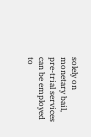solely on monetary bail, pre-trial services can be employed to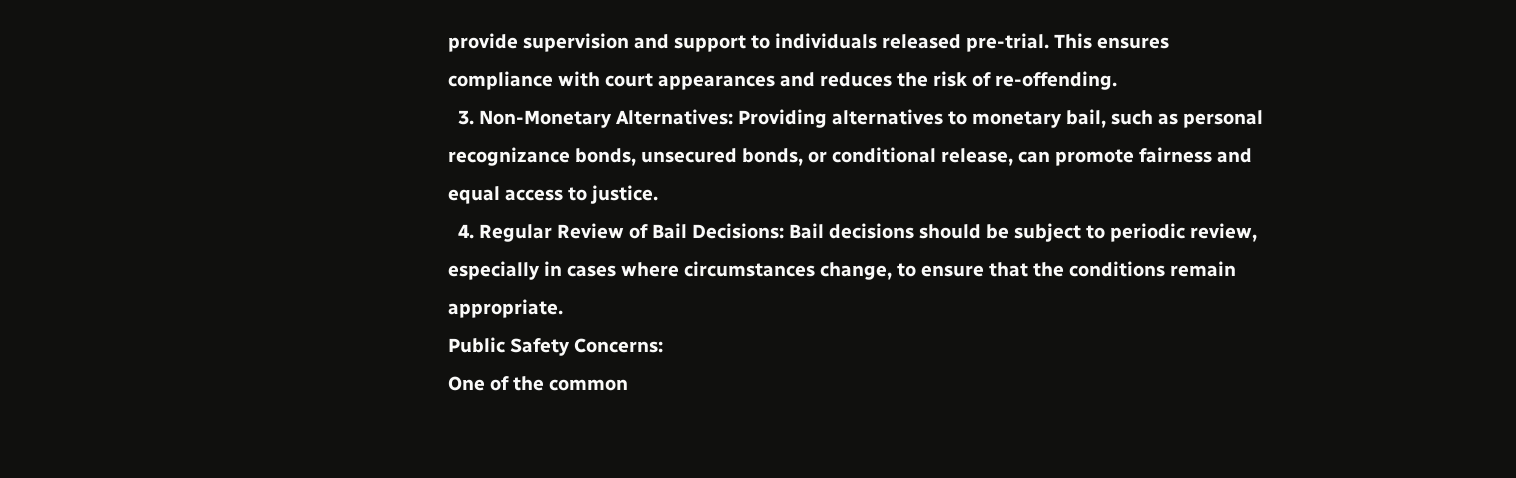provide supervision and support to individuals released pre-trial. This ensures compliance with court appearances and reduces the risk of re-offending.
  3. Non-Monetary Alternatives: Providing alternatives to monetary bail, such as personal recognizance bonds, unsecured bonds, or conditional release, can promote fairness and equal access to justice.
  4. Regular Review of Bail Decisions: Bail decisions should be subject to periodic review, especially in cases where circumstances change, to ensure that the conditions remain appropriate.
Public Safety Concerns:
One of the common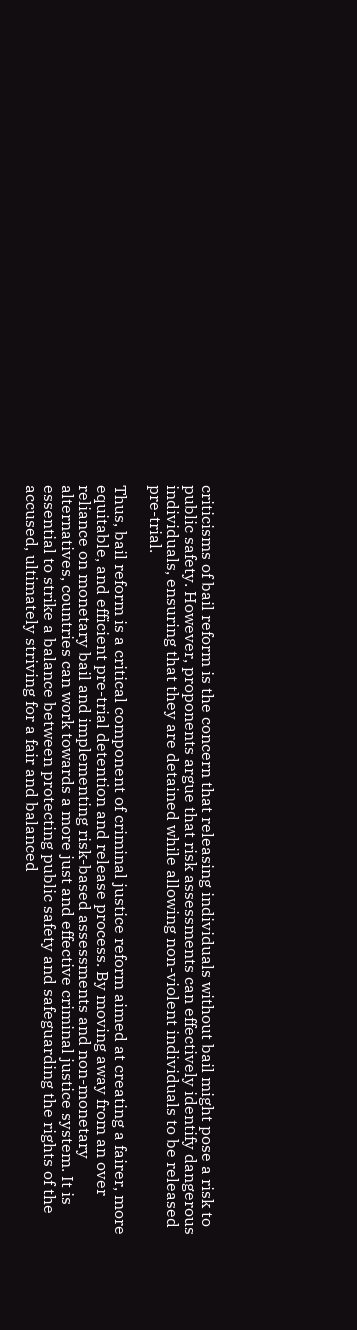criticisms of bail reform is the concern that releasing individuals without bail might pose a risk to public safety. However, proponents argue that risk assessments can effectively identify dangerous individuals, ensuring that they are detained while allowing non-violent individuals to be released pre-trial.

Thus, bail reform is a critical component of criminal justice reform aimed at creating a fairer, more equitable, and efficient pre-trial detention and release process. By moving away from an over reliance on monetary bail and implementing risk-based assessments and non-monetary alternatives, countries can work towards a more just and effective criminal justice system. It is essential to strike a balance between protecting public safety and safeguarding the rights of the accused, ultimately striving for a fair and balanced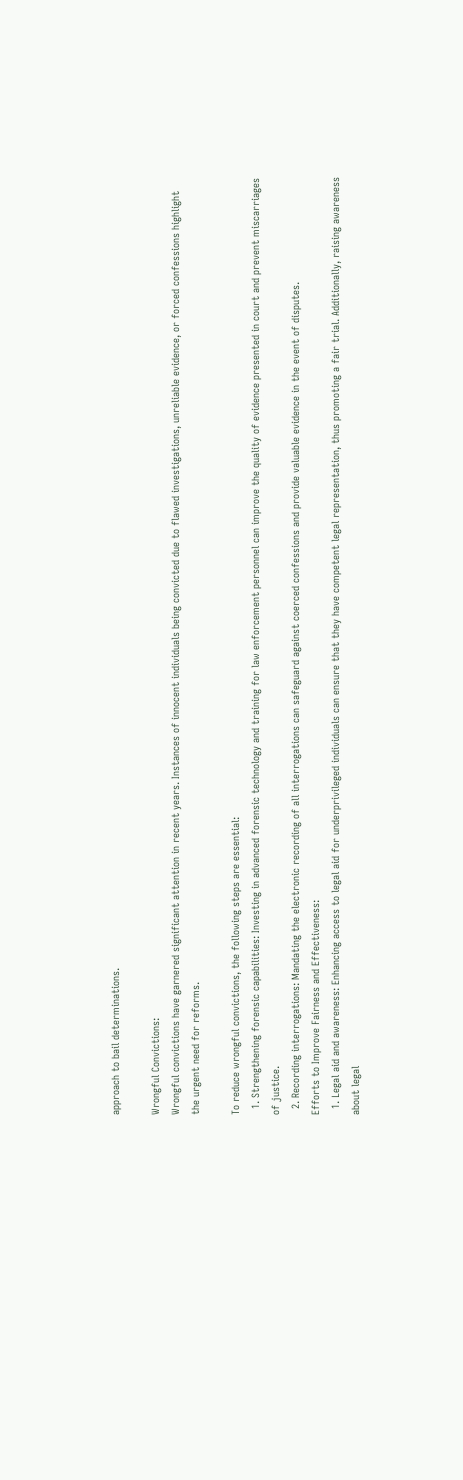approach to bail determinations.

Wrongful Convictions:
Wrongful convictions have garnered significant attention in recent years. Instances of innocent individuals being convicted due to flawed investigations, unreliable evidence, or forced confessions highlight the urgent need for reforms.

To reduce wrongful convictions, the following steps are essential:
  1. Strengthening forensic capabilities: Investing in advanced forensic technology and training for law enforcement personnel can improve the quality of evidence presented in court and prevent miscarriages of justice.
  2. Recording interrogations: Mandating the electronic recording of all interrogations can safeguard against coerced confessions and provide valuable evidence in the event of disputes.
Efforts to Improve Fairness and Effectiveness:
  1. Legal aid and awareness: Enhancing access to legal aid for underprivileged individuals can ensure that they have competent legal representation, thus promoting a fair trial. Additionally, raising awareness about legal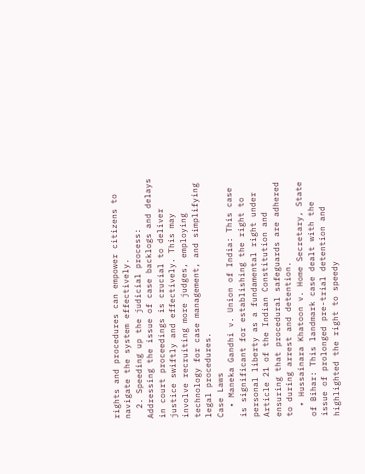rights and procedures can empower citizens to navigate the system effectively.
  2. Speeding up the judicial process: Addressing the issue of case backlogs and delays in court proceedings is crucial to deliver justice swiftly and effectively. This may involve recruiting more judges, employing technology for case management, and simplifying legal procedures.
Case Laws
  • Maneka Gandhi v. Union of India: This case is significant for establishing the right to personal liberty as a fundamental right under Article 21 of the Indian Constitution and ensuring that procedural safeguards are adhered to during arrest and detention.
  • Hussainara Khatoon v. Home Secretary, State of Bihar: This landmark case dealt with the issue of prolonged pre-trial detention and highlighted the right to speedy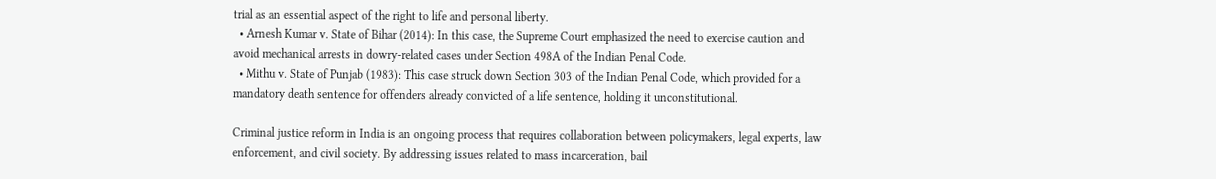trial as an essential aspect of the right to life and personal liberty.
  • Arnesh Kumar v. State of Bihar (2014): In this case, the Supreme Court emphasized the need to exercise caution and avoid mechanical arrests in dowry-related cases under Section 498A of the Indian Penal Code.
  • Mithu v. State of Punjab (1983): This case struck down Section 303 of the Indian Penal Code, which provided for a mandatory death sentence for offenders already convicted of a life sentence, holding it unconstitutional.

Criminal justice reform in India is an ongoing process that requires collaboration between policymakers, legal experts, law enforcement, and civil society. By addressing issues related to mass incarceration, bail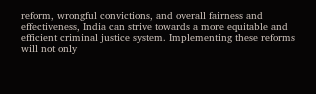reform, wrongful convictions, and overall fairness and effectiveness, India can strive towards a more equitable and efficient criminal justice system. Implementing these reforms will not only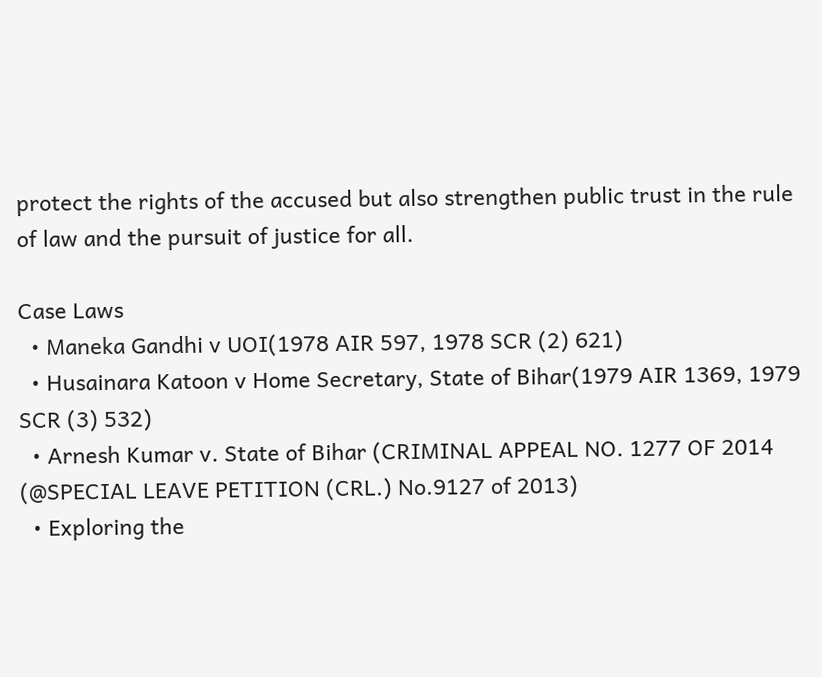protect the rights of the accused but also strengthen public trust in the rule of law and the pursuit of justice for all.

Case Laws
  • Maneka Gandhi v UOI(1978 AIR 597, 1978 SCR (2) 621)
  • Husainara Katoon v Home Secretary, State of Bihar(1979 AIR 1369, 1979 SCR (3) 532)
  • Arnesh Kumar v. State of Bihar (CRIMINAL APPEAL NO. 1277 OF 2014 (@SPECIAL LEAVE PETITION (CRL.) No.9127 of 2013)
  • Exploring the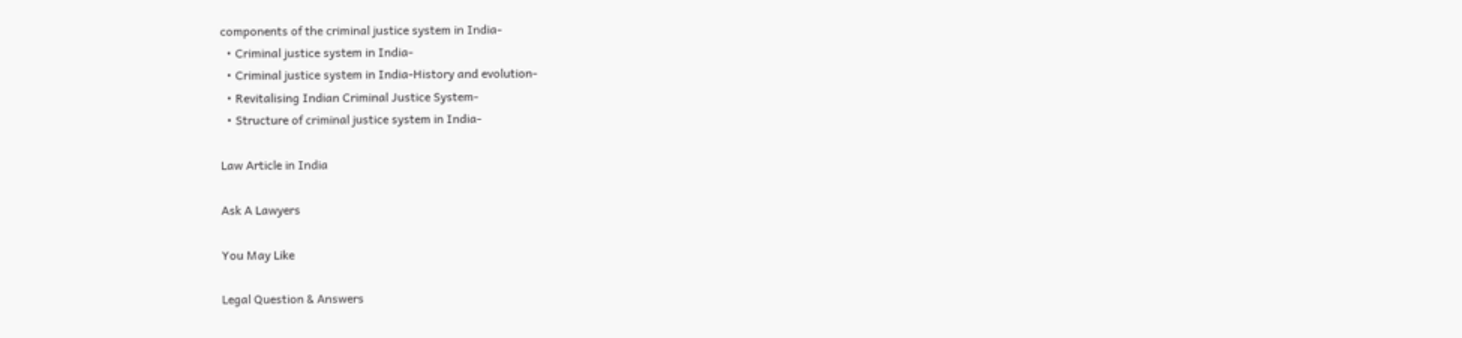components of the criminal justice system in India-
  • Criminal justice system in India-
  • Criminal justice system in India-History and evolution-
  • Revitalising Indian Criminal Justice System-
  • Structure of criminal justice system in India-

Law Article in India

Ask A Lawyers

You May Like

Legal Question & Answers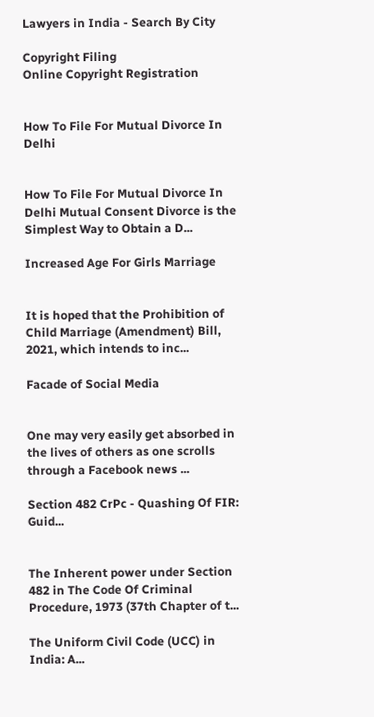Lawyers in India - Search By City

Copyright Filing
Online Copyright Registration


How To File For Mutual Divorce In Delhi


How To File For Mutual Divorce In Delhi Mutual Consent Divorce is the Simplest Way to Obtain a D...

Increased Age For Girls Marriage


It is hoped that the Prohibition of Child Marriage (Amendment) Bill, 2021, which intends to inc...

Facade of Social Media


One may very easily get absorbed in the lives of others as one scrolls through a Facebook news ...

Section 482 CrPc - Quashing Of FIR: Guid...


The Inherent power under Section 482 in The Code Of Criminal Procedure, 1973 (37th Chapter of t...

The Uniform Civil Code (UCC) in India: A...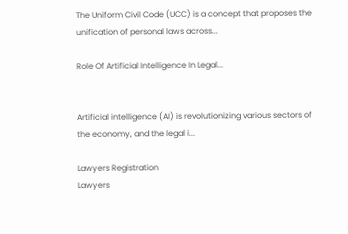The Uniform Civil Code (UCC) is a concept that proposes the unification of personal laws across...

Role Of Artificial Intelligence In Legal...


Artificial intelligence (AI) is revolutionizing various sectors of the economy, and the legal i...

Lawyers Registration
Lawyers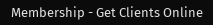Membership - Get Clients Online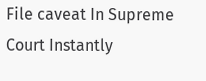File caveat In Supreme Court Instantly